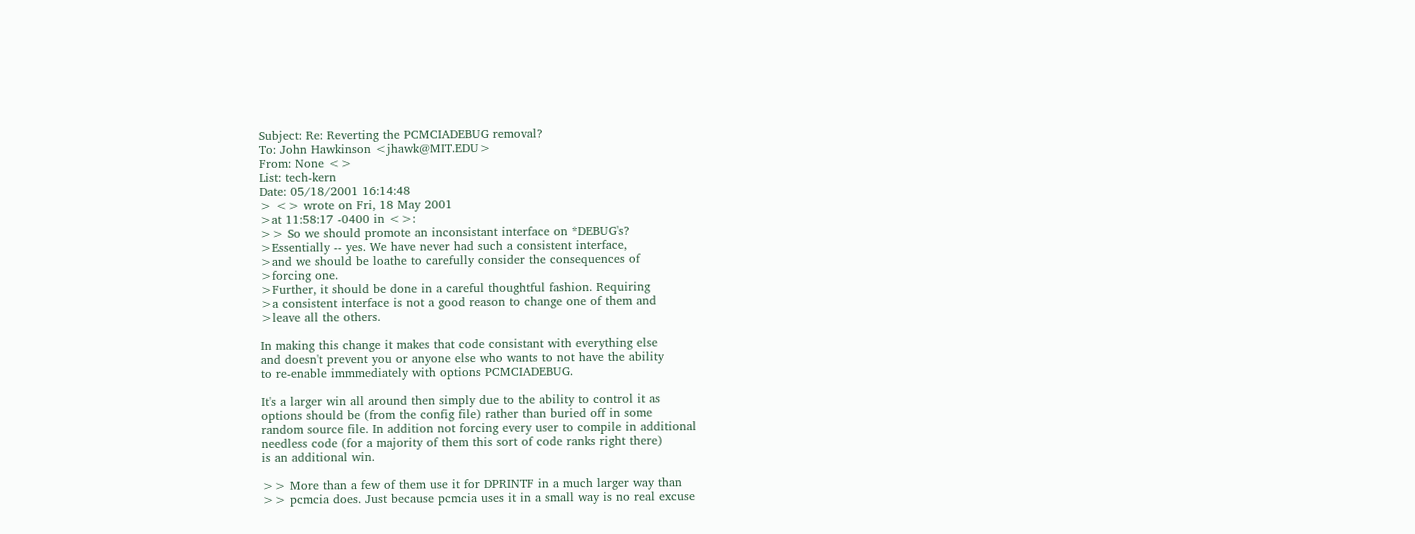Subject: Re: Reverting the PCMCIADEBUG removal?
To: John Hawkinson <jhawk@MIT.EDU>
From: None <>
List: tech-kern
Date: 05/18/2001 16:14:48
> <> wrote on Fri, 18 May 2001
>at 11:58:17 -0400 in <>:
>> So we should promote an inconsistant interface on *DEBUG's?
>Essentially -- yes. We have never had such a consistent interface,
>and we should be loathe to carefully consider the consequences of
>forcing one.
>Further, it should be done in a careful thoughtful fashion. Requiring
>a consistent interface is not a good reason to change one of them and
>leave all the others.

In making this change it makes that code consistant with everything else
and doesn't prevent you or anyone else who wants to not have the ability
to re-enable immmediately with options PCMCIADEBUG.

It's a larger win all around then simply due to the ability to control it as
options should be (from the config file) rather than buried off in some
random source file. In addition not forcing every user to compile in additional
needless code (for a majority of them this sort of code ranks right there)
is an additional win.

>> More than a few of them use it for DPRINTF in a much larger way than
>> pcmcia does. Just because pcmcia uses it in a small way is no real excuse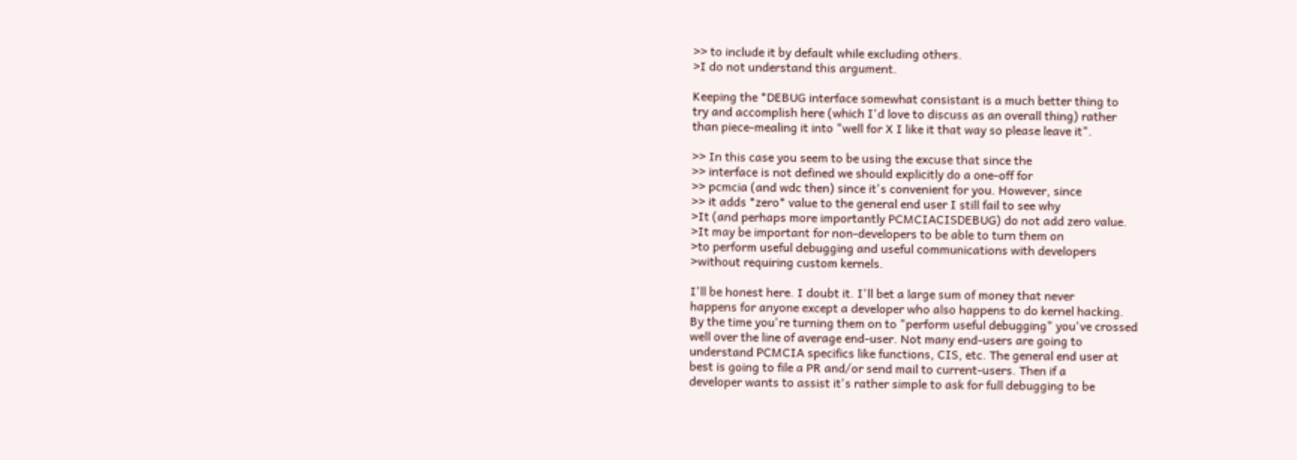>> to include it by default while excluding others.
>I do not understand this argument.

Keeping the *DEBUG interface somewhat consistant is a much better thing to
try and accomplish here (which I'd love to discuss as an overall thing) rather
than piece-mealing it into "well for X I like it that way so please leave it".

>> In this case you seem to be using the excuse that since the
>> interface is not defined we should explicitly do a one-off for
>> pcmcia (and wdc then) since it's convenient for you. However, since
>> it adds *zero* value to the general end user I still fail to see why
>It (and perhaps more importantly PCMCIACISDEBUG) do not add zero value.
>It may be important for non-developers to be able to turn them on
>to perform useful debugging and useful communications with developers
>without requiring custom kernels.

I'll be honest here. I doubt it. I'll bet a large sum of money that never
happens for anyone except a developer who also happens to do kernel hacking.
By the time you're turning them on to "perform useful debugging" you've crossed
well over the line of average end-user. Not many end-users are going to
understand PCMCIA specifics like functions, CIS, etc. The general end user at
best is going to file a PR and/or send mail to current-users. Then if a
developer wants to assist it's rather simple to ask for full debugging to be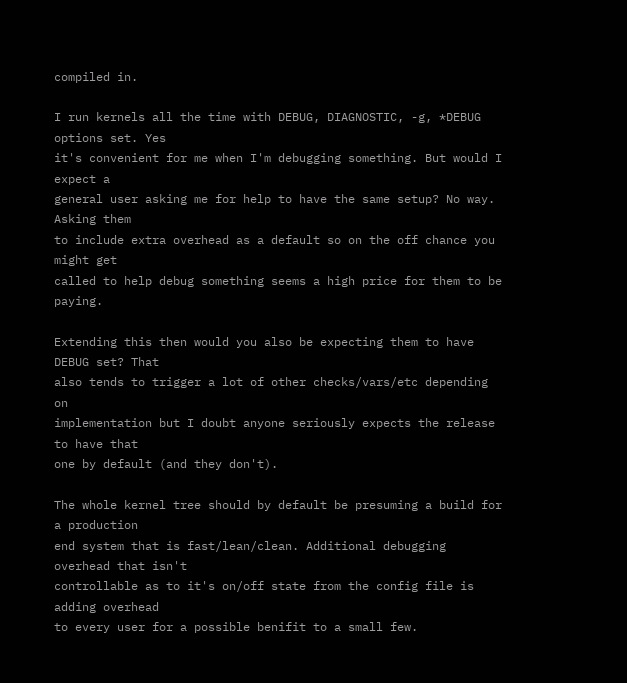compiled in.

I run kernels all the time with DEBUG, DIAGNOSTIC, -g, *DEBUG options set. Yes
it's convenient for me when I'm debugging something. But would I expect a
general user asking me for help to have the same setup? No way. Asking them
to include extra overhead as a default so on the off chance you might get
called to help debug something seems a high price for them to be paying.

Extending this then would you also be expecting them to have DEBUG set? That
also tends to trigger a lot of other checks/vars/etc depending on
implementation but I doubt anyone seriously expects the release to have that
one by default (and they don't).

The whole kernel tree should by default be presuming a build for a production
end system that is fast/lean/clean. Additional debugging overhead that isn't
controllable as to it's on/off state from the config file is adding overhead
to every user for a possible benifit to a small few.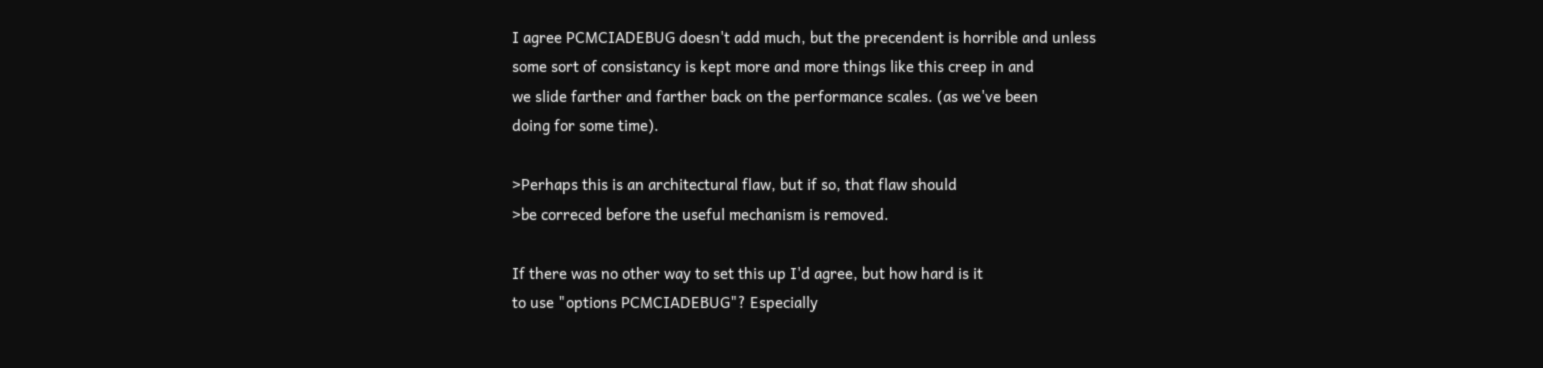I agree PCMCIADEBUG doesn't add much, but the precendent is horrible and unless
some sort of consistancy is kept more and more things like this creep in and
we slide farther and farther back on the performance scales. (as we've been
doing for some time).

>Perhaps this is an architectural flaw, but if so, that flaw should
>be correced before the useful mechanism is removed.

If there was no other way to set this up I'd agree, but how hard is it
to use "options PCMCIADEBUG"? Especially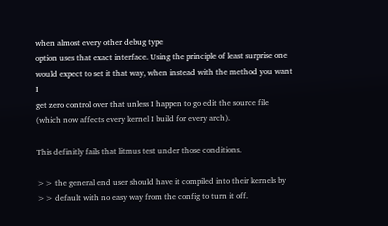when almost every other debug type
option uses that exact interface. Using the principle of least surprise one
would expect to set it that way, when instead with the method you want I
get zero control over that unless I happen to go edit the source file
(which now affects every kernel I build for every arch).

This definitly fails that litmus test under those conditions.

>> the general end user should have it compiled into their kernels by
>> default with no easy way from the config to turn it off.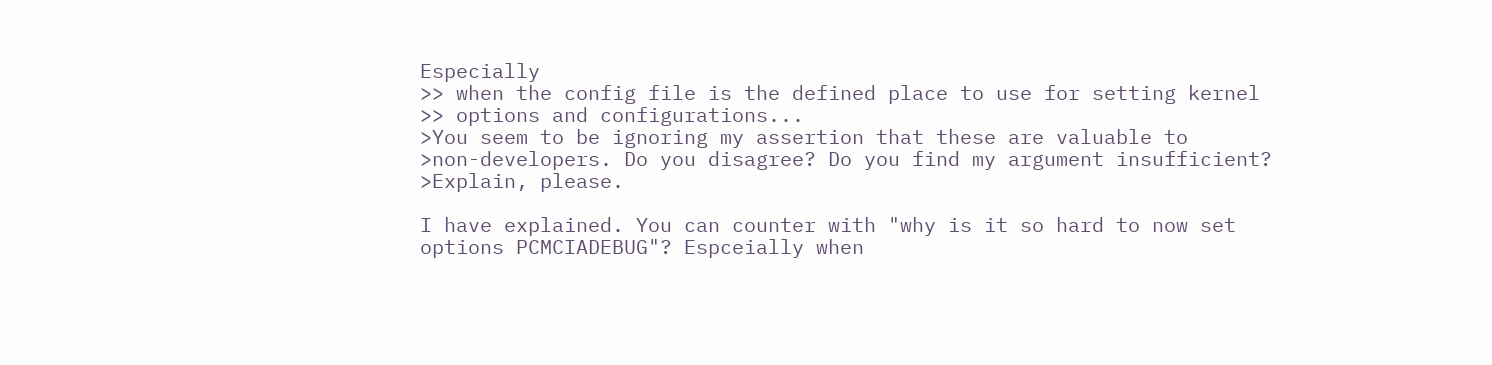Especially
>> when the config file is the defined place to use for setting kernel
>> options and configurations...
>You seem to be ignoring my assertion that these are valuable to
>non-developers. Do you disagree? Do you find my argument insufficient?
>Explain, please.

I have explained. You can counter with "why is it so hard to now set
options PCMCIADEBUG"? Espceially when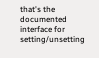that's the documented interface for
setting/unsetting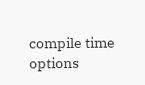compile time options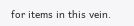for items in this vein.